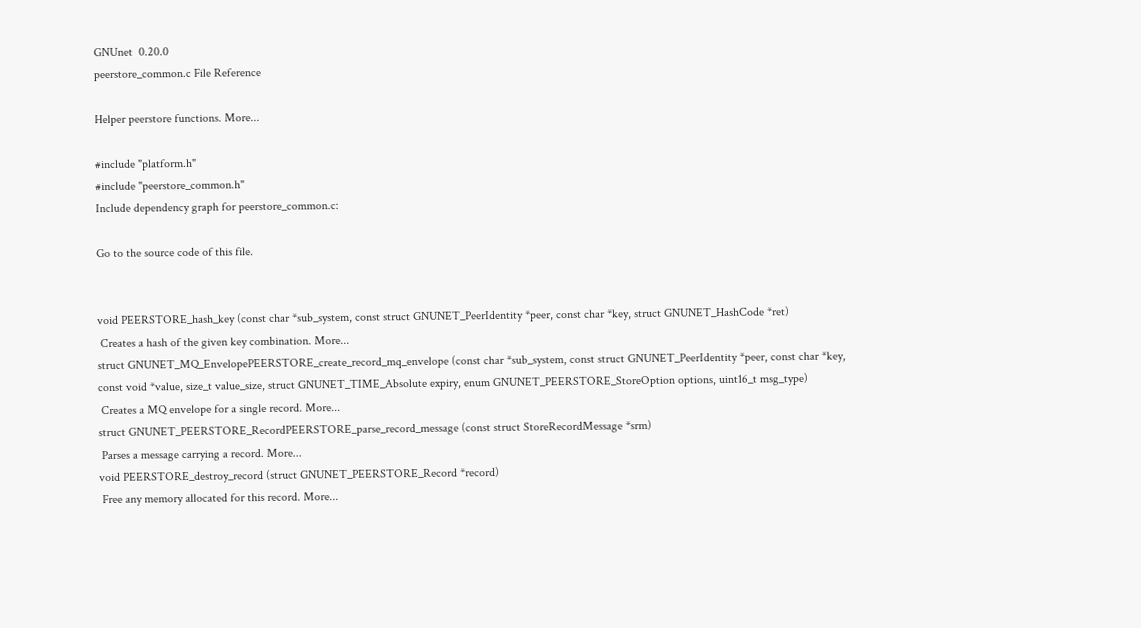GNUnet  0.20.0
peerstore_common.c File Reference

Helper peerstore functions. More...

#include "platform.h"
#include "peerstore_common.h"
Include dependency graph for peerstore_common.c:

Go to the source code of this file.


void PEERSTORE_hash_key (const char *sub_system, const struct GNUNET_PeerIdentity *peer, const char *key, struct GNUNET_HashCode *ret)
 Creates a hash of the given key combination. More...
struct GNUNET_MQ_EnvelopePEERSTORE_create_record_mq_envelope (const char *sub_system, const struct GNUNET_PeerIdentity *peer, const char *key, const void *value, size_t value_size, struct GNUNET_TIME_Absolute expiry, enum GNUNET_PEERSTORE_StoreOption options, uint16_t msg_type)
 Creates a MQ envelope for a single record. More...
struct GNUNET_PEERSTORE_RecordPEERSTORE_parse_record_message (const struct StoreRecordMessage *srm)
 Parses a message carrying a record. More...
void PEERSTORE_destroy_record (struct GNUNET_PEERSTORE_Record *record)
 Free any memory allocated for this record. More...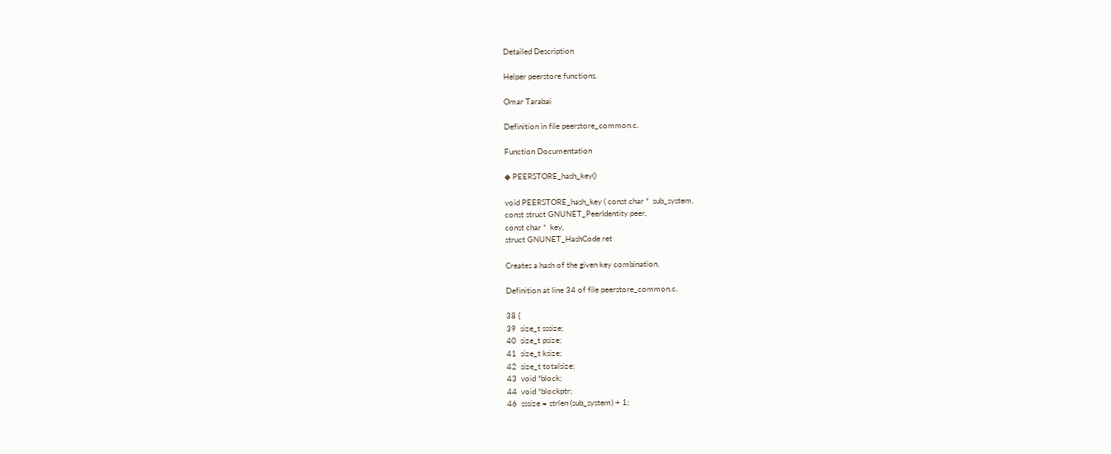Detailed Description

Helper peerstore functions.

Omar Tarabai

Definition in file peerstore_common.c.

Function Documentation

◆ PEERSTORE_hash_key()

void PEERSTORE_hash_key ( const char *  sub_system,
const struct GNUNET_PeerIdentity peer,
const char *  key,
struct GNUNET_HashCode ret

Creates a hash of the given key combination.

Definition at line 34 of file peerstore_common.c.

38 {
39  size_t sssize;
40  size_t psize;
41  size_t ksize;
42  size_t totalsize;
43  void *block;
44  void *blockptr;
46  sssize = strlen (sub_system) + 1;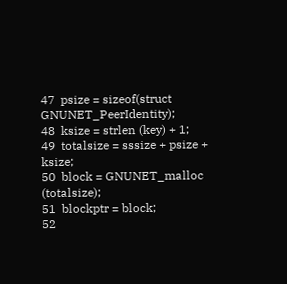47  psize = sizeof(struct GNUNET_PeerIdentity);
48  ksize = strlen (key) + 1;
49  totalsize = sssize + psize + ksize;
50  block = GNUNET_malloc (totalsize);
51  blockptr = block;
52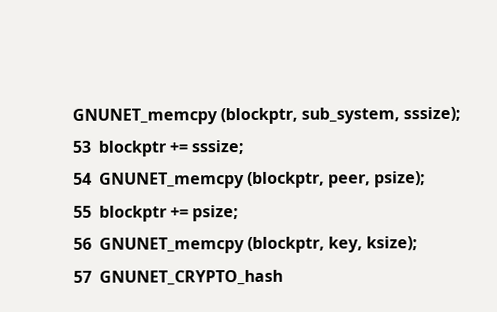GNUNET_memcpy (blockptr, sub_system, sssize);
53  blockptr += sssize;
54  GNUNET_memcpy (blockptr, peer, psize);
55  blockptr += psize;
56  GNUNET_memcpy (blockptr, key, ksize);
57  GNUNET_CRYPTO_hash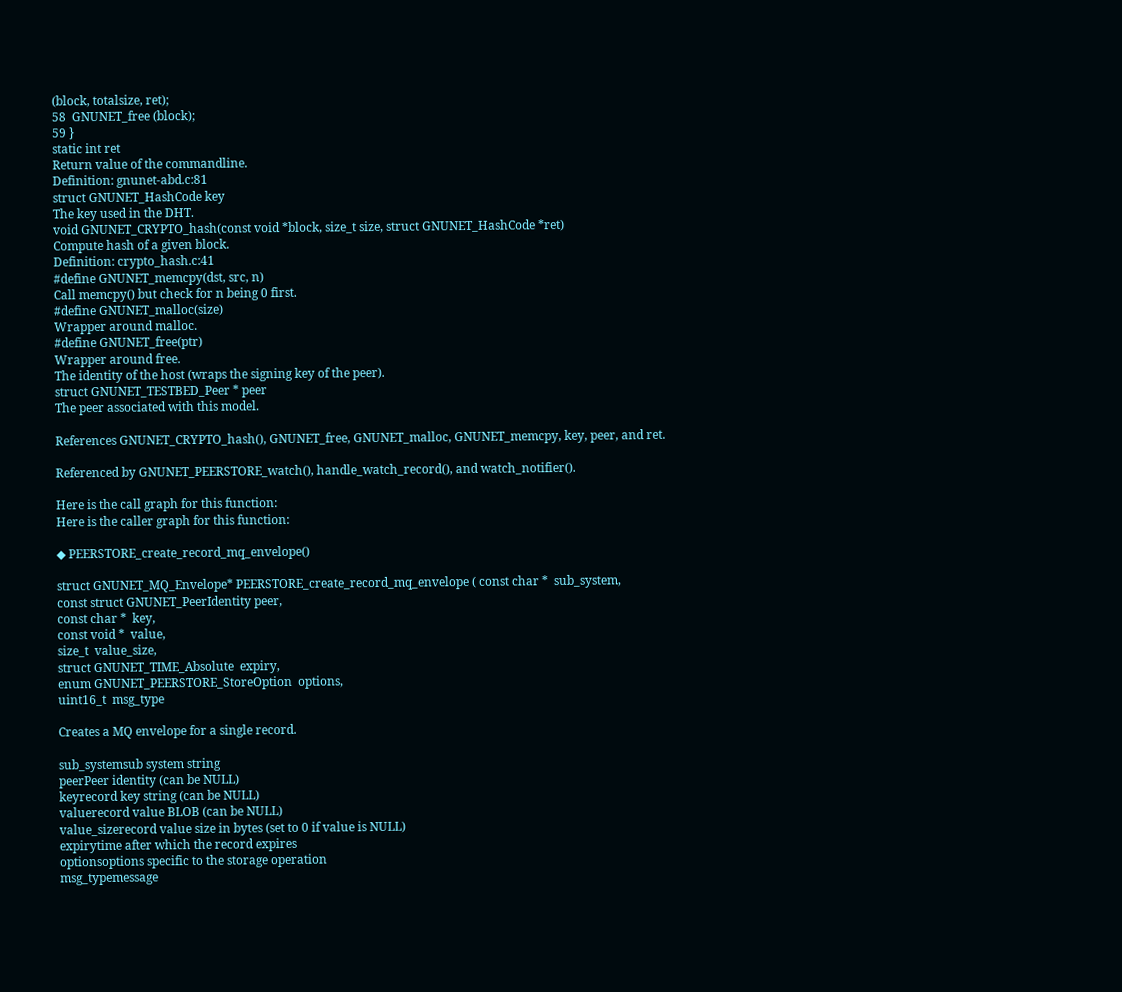(block, totalsize, ret);
58  GNUNET_free (block);
59 }
static int ret
Return value of the commandline.
Definition: gnunet-abd.c:81
struct GNUNET_HashCode key
The key used in the DHT.
void GNUNET_CRYPTO_hash(const void *block, size_t size, struct GNUNET_HashCode *ret)
Compute hash of a given block.
Definition: crypto_hash.c:41
#define GNUNET_memcpy(dst, src, n)
Call memcpy() but check for n being 0 first.
#define GNUNET_malloc(size)
Wrapper around malloc.
#define GNUNET_free(ptr)
Wrapper around free.
The identity of the host (wraps the signing key of the peer).
struct GNUNET_TESTBED_Peer * peer
The peer associated with this model.

References GNUNET_CRYPTO_hash(), GNUNET_free, GNUNET_malloc, GNUNET_memcpy, key, peer, and ret.

Referenced by GNUNET_PEERSTORE_watch(), handle_watch_record(), and watch_notifier().

Here is the call graph for this function:
Here is the caller graph for this function:

◆ PEERSTORE_create_record_mq_envelope()

struct GNUNET_MQ_Envelope* PEERSTORE_create_record_mq_envelope ( const char *  sub_system,
const struct GNUNET_PeerIdentity peer,
const char *  key,
const void *  value,
size_t  value_size,
struct GNUNET_TIME_Absolute  expiry,
enum GNUNET_PEERSTORE_StoreOption  options,
uint16_t  msg_type

Creates a MQ envelope for a single record.

sub_systemsub system string
peerPeer identity (can be NULL)
keyrecord key string (can be NULL)
valuerecord value BLOB (can be NULL)
value_sizerecord value size in bytes (set to 0 if value is NULL)
expirytime after which the record expires
optionsoptions specific to the storage operation
msg_typemessage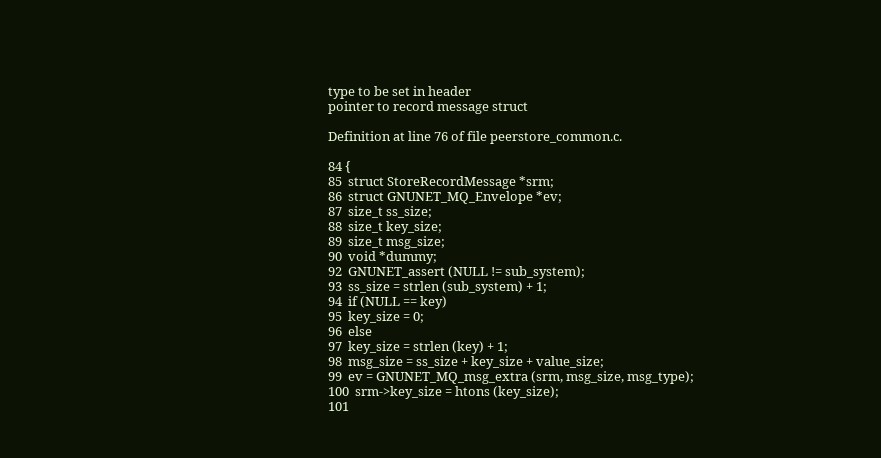type to be set in header
pointer to record message struct

Definition at line 76 of file peerstore_common.c.

84 {
85  struct StoreRecordMessage *srm;
86  struct GNUNET_MQ_Envelope *ev;
87  size_t ss_size;
88  size_t key_size;
89  size_t msg_size;
90  void *dummy;
92  GNUNET_assert (NULL != sub_system);
93  ss_size = strlen (sub_system) + 1;
94  if (NULL == key)
95  key_size = 0;
96  else
97  key_size = strlen (key) + 1;
98  msg_size = ss_size + key_size + value_size;
99  ev = GNUNET_MQ_msg_extra (srm, msg_size, msg_type);
100  srm->key_size = htons (key_size);
101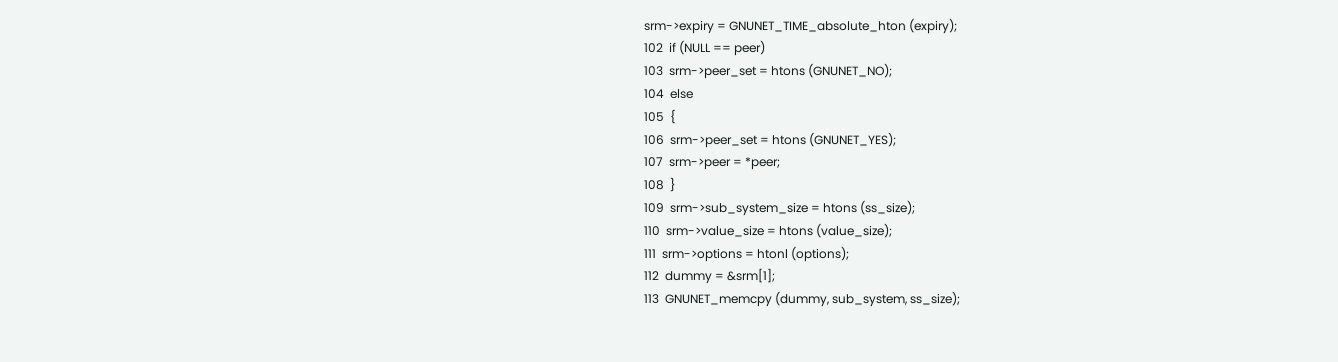srm->expiry = GNUNET_TIME_absolute_hton (expiry);
102  if (NULL == peer)
103  srm->peer_set = htons (GNUNET_NO);
104  else
105  {
106  srm->peer_set = htons (GNUNET_YES);
107  srm->peer = *peer;
108  }
109  srm->sub_system_size = htons (ss_size);
110  srm->value_size = htons (value_size);
111  srm->options = htonl (options);
112  dummy = &srm[1];
113  GNUNET_memcpy (dummy, sub_system, ss_size);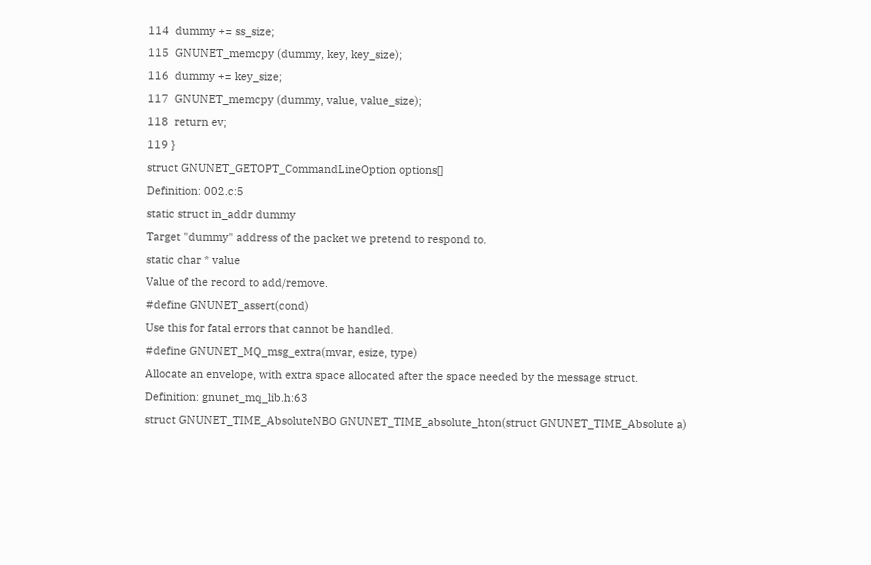114  dummy += ss_size;
115  GNUNET_memcpy (dummy, key, key_size);
116  dummy += key_size;
117  GNUNET_memcpy (dummy, value, value_size);
118  return ev;
119 }
struct GNUNET_GETOPT_CommandLineOption options[]
Definition: 002.c:5
static struct in_addr dummy
Target "dummy" address of the packet we pretend to respond to.
static char * value
Value of the record to add/remove.
#define GNUNET_assert(cond)
Use this for fatal errors that cannot be handled.
#define GNUNET_MQ_msg_extra(mvar, esize, type)
Allocate an envelope, with extra space allocated after the space needed by the message struct.
Definition: gnunet_mq_lib.h:63
struct GNUNET_TIME_AbsoluteNBO GNUNET_TIME_absolute_hton(struct GNUNET_TIME_Absolute a)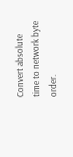Convert absolute time to network byte order.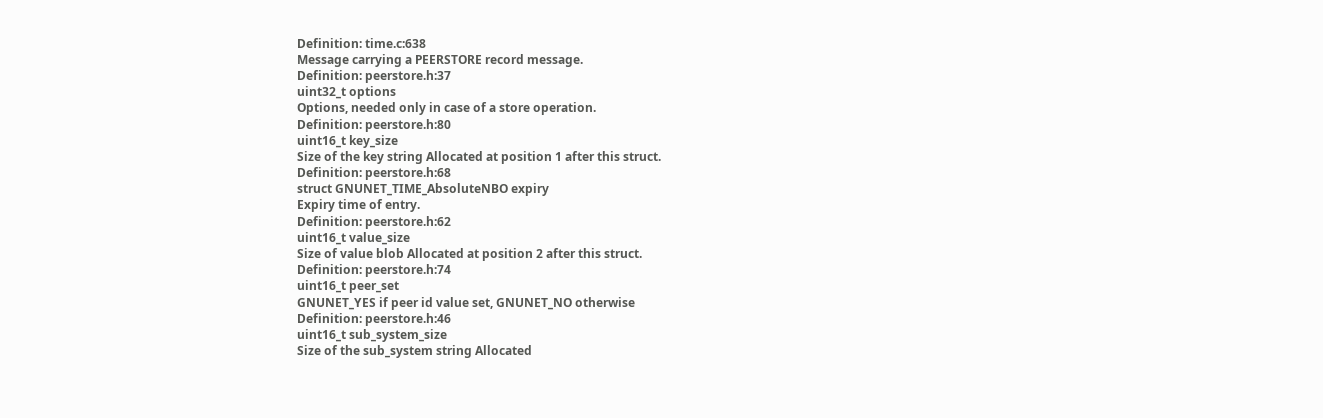Definition: time.c:638
Message carrying a PEERSTORE record message.
Definition: peerstore.h:37
uint32_t options
Options, needed only in case of a store operation.
Definition: peerstore.h:80
uint16_t key_size
Size of the key string Allocated at position 1 after this struct.
Definition: peerstore.h:68
struct GNUNET_TIME_AbsoluteNBO expiry
Expiry time of entry.
Definition: peerstore.h:62
uint16_t value_size
Size of value blob Allocated at position 2 after this struct.
Definition: peerstore.h:74
uint16_t peer_set
GNUNET_YES if peer id value set, GNUNET_NO otherwise
Definition: peerstore.h:46
uint16_t sub_system_size
Size of the sub_system string Allocated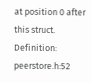at position 0 after this struct.
Definition: peerstore.h:52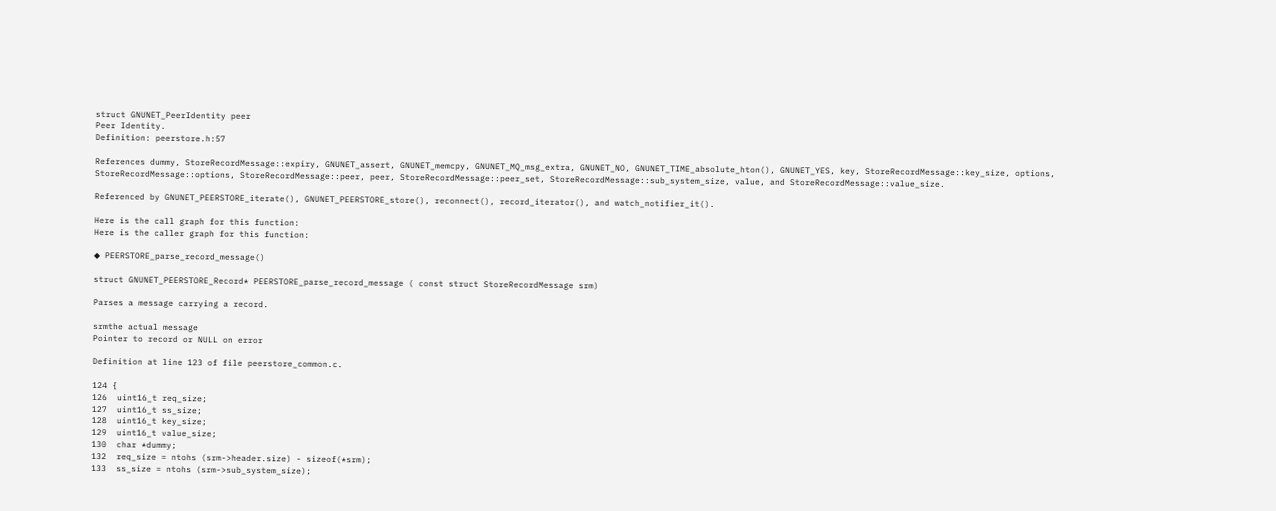struct GNUNET_PeerIdentity peer
Peer Identity.
Definition: peerstore.h:57

References dummy, StoreRecordMessage::expiry, GNUNET_assert, GNUNET_memcpy, GNUNET_MQ_msg_extra, GNUNET_NO, GNUNET_TIME_absolute_hton(), GNUNET_YES, key, StoreRecordMessage::key_size, options, StoreRecordMessage::options, StoreRecordMessage::peer, peer, StoreRecordMessage::peer_set, StoreRecordMessage::sub_system_size, value, and StoreRecordMessage::value_size.

Referenced by GNUNET_PEERSTORE_iterate(), GNUNET_PEERSTORE_store(), reconnect(), record_iterator(), and watch_notifier_it().

Here is the call graph for this function:
Here is the caller graph for this function:

◆ PEERSTORE_parse_record_message()

struct GNUNET_PEERSTORE_Record* PEERSTORE_parse_record_message ( const struct StoreRecordMessage srm)

Parses a message carrying a record.

srmthe actual message
Pointer to record or NULL on error

Definition at line 123 of file peerstore_common.c.

124 {
126  uint16_t req_size;
127  uint16_t ss_size;
128  uint16_t key_size;
129  uint16_t value_size;
130  char *dummy;
132  req_size = ntohs (srm->header.size) - sizeof(*srm);
133  ss_size = ntohs (srm->sub_system_size);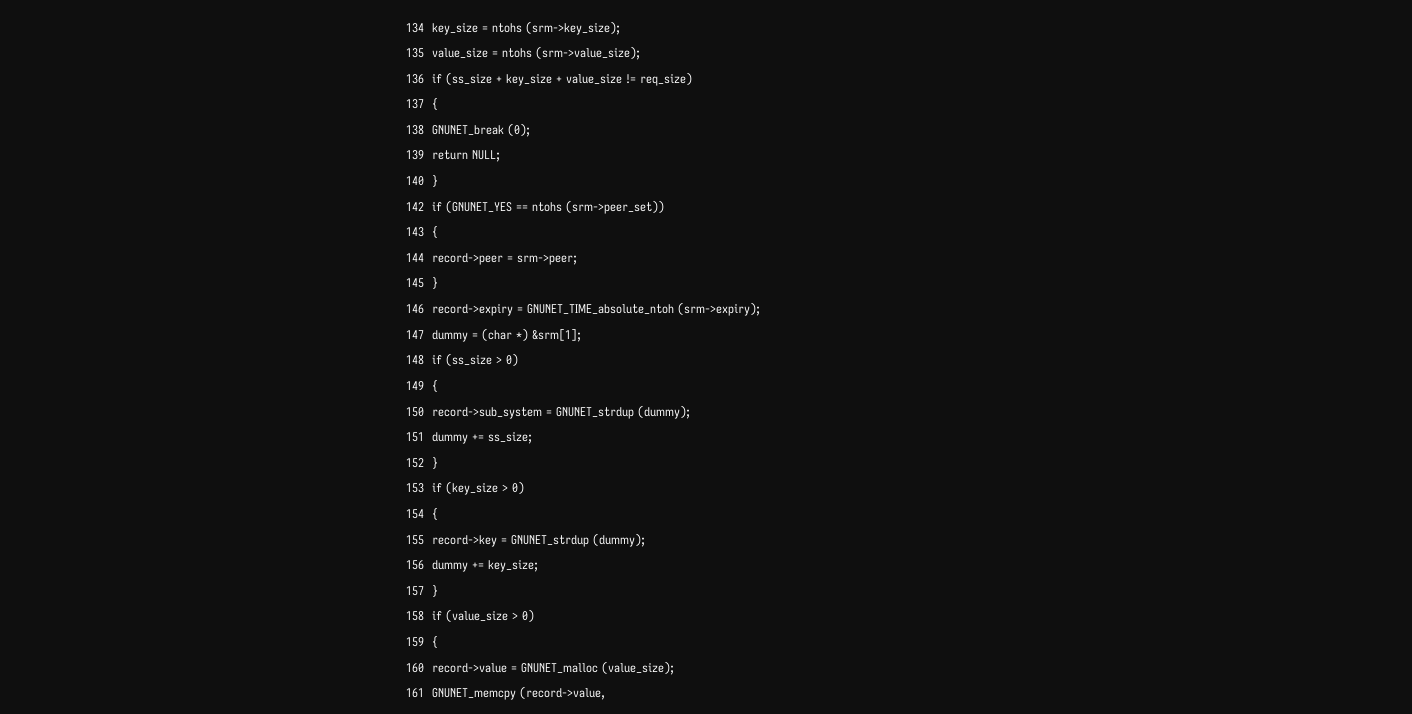134  key_size = ntohs (srm->key_size);
135  value_size = ntohs (srm->value_size);
136  if (ss_size + key_size + value_size != req_size)
137  {
138  GNUNET_break (0);
139  return NULL;
140  }
142  if (GNUNET_YES == ntohs (srm->peer_set))
143  {
144  record->peer = srm->peer;
145  }
146  record->expiry = GNUNET_TIME_absolute_ntoh (srm->expiry);
147  dummy = (char *) &srm[1];
148  if (ss_size > 0)
149  {
150  record->sub_system = GNUNET_strdup (dummy);
151  dummy += ss_size;
152  }
153  if (key_size > 0)
154  {
155  record->key = GNUNET_strdup (dummy);
156  dummy += key_size;
157  }
158  if (value_size > 0)
159  {
160  record->value = GNUNET_malloc (value_size);
161  GNUNET_memcpy (record->value,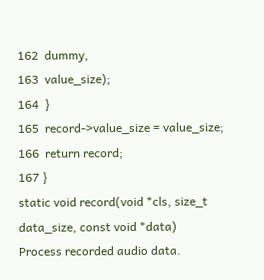162  dummy,
163  value_size);
164  }
165  record->value_size = value_size;
166  return record;
167 }
static void record(void *cls, size_t data_size, const void *data)
Process recorded audio data.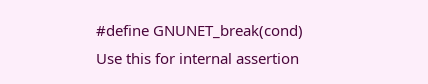#define GNUNET_break(cond)
Use this for internal assertion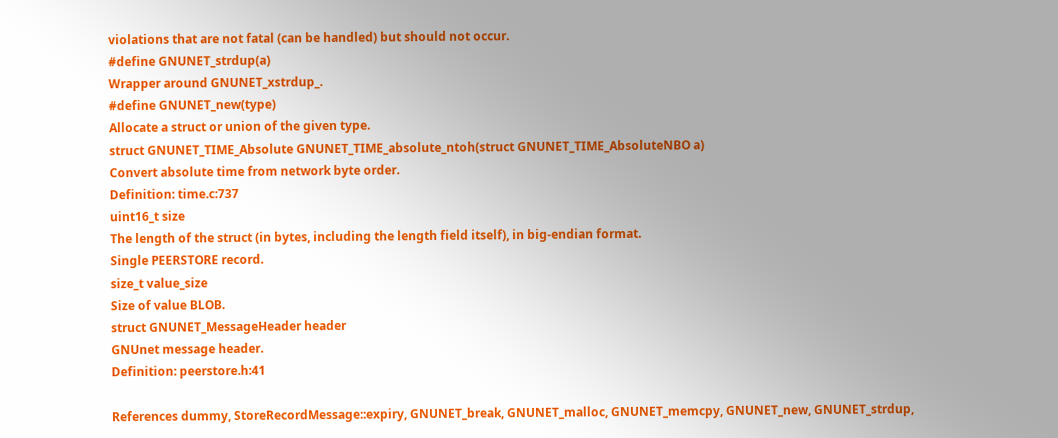violations that are not fatal (can be handled) but should not occur.
#define GNUNET_strdup(a)
Wrapper around GNUNET_xstrdup_.
#define GNUNET_new(type)
Allocate a struct or union of the given type.
struct GNUNET_TIME_Absolute GNUNET_TIME_absolute_ntoh(struct GNUNET_TIME_AbsoluteNBO a)
Convert absolute time from network byte order.
Definition: time.c:737
uint16_t size
The length of the struct (in bytes, including the length field itself), in big-endian format.
Single PEERSTORE record.
size_t value_size
Size of value BLOB.
struct GNUNET_MessageHeader header
GNUnet message header.
Definition: peerstore.h:41

References dummy, StoreRecordMessage::expiry, GNUNET_break, GNUNET_malloc, GNUNET_memcpy, GNUNET_new, GNUNET_strdup,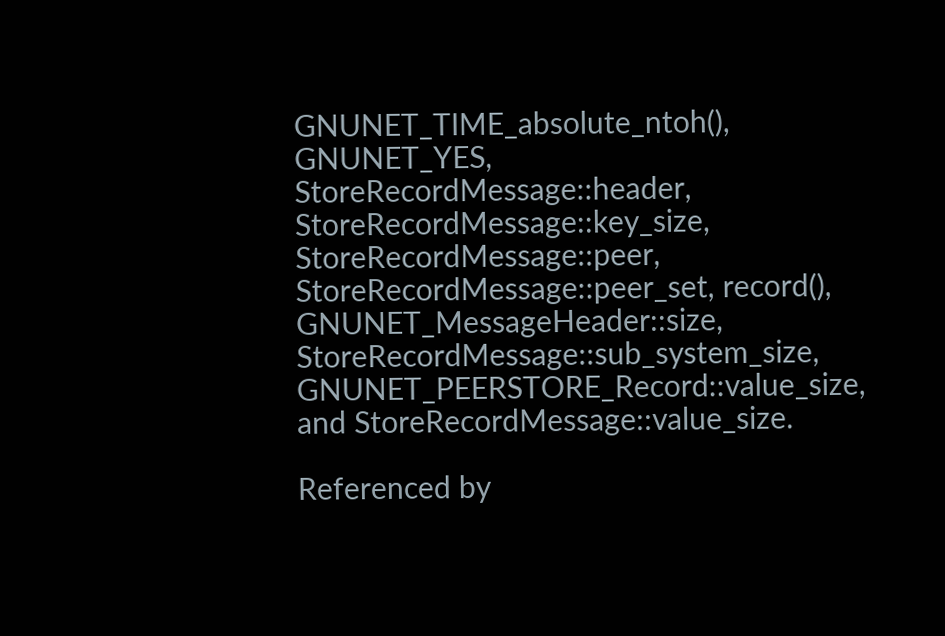GNUNET_TIME_absolute_ntoh(), GNUNET_YES, StoreRecordMessage::header, StoreRecordMessage::key_size, StoreRecordMessage::peer, StoreRecordMessage::peer_set, record(), GNUNET_MessageHeader::size, StoreRecordMessage::sub_system_size, GNUNET_PEERSTORE_Record::value_size, and StoreRecordMessage::value_size.

Referenced by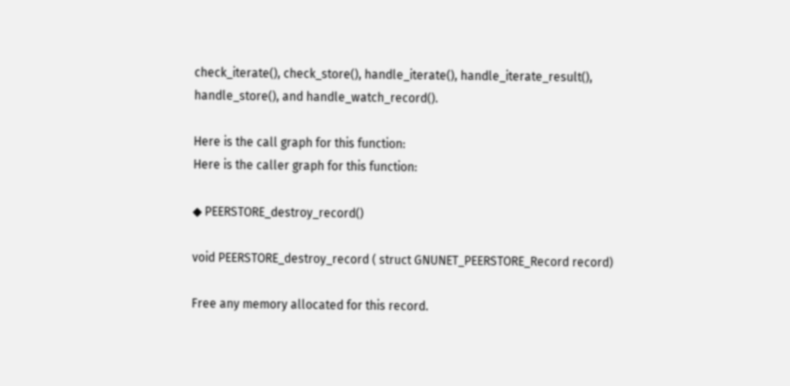check_iterate(), check_store(), handle_iterate(), handle_iterate_result(), handle_store(), and handle_watch_record().

Here is the call graph for this function:
Here is the caller graph for this function:

◆ PEERSTORE_destroy_record()

void PEERSTORE_destroy_record ( struct GNUNET_PEERSTORE_Record record)

Free any memory allocated for this record.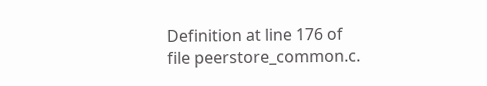Definition at line 176 of file peerstore_common.c.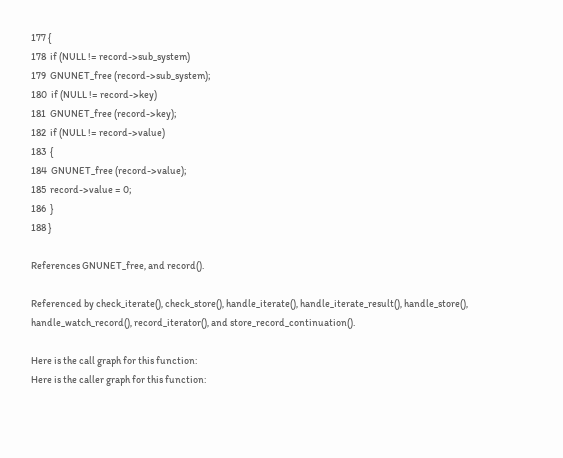177 {
178  if (NULL != record->sub_system)
179  GNUNET_free (record->sub_system);
180  if (NULL != record->key)
181  GNUNET_free (record->key);
182  if (NULL != record->value)
183  {
184  GNUNET_free (record->value);
185  record->value = 0;
186  }
188 }

References GNUNET_free, and record().

Referenced by check_iterate(), check_store(), handle_iterate(), handle_iterate_result(), handle_store(), handle_watch_record(), record_iterator(), and store_record_continuation().

Here is the call graph for this function:
Here is the caller graph for this function: